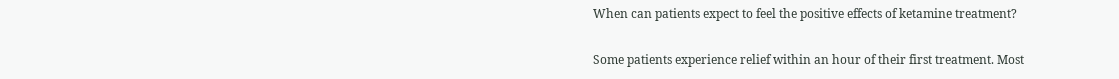When can patients expect to feel the positive effects of ketamine treatment?

Some patients experience relief within an hour of their first treatment. Most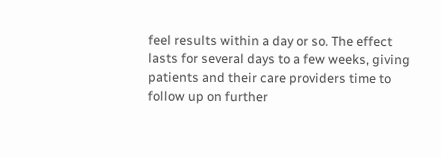feel results within a day or so. The effect lasts for several days to a few weeks, giving patients and their care providers time to follow up on further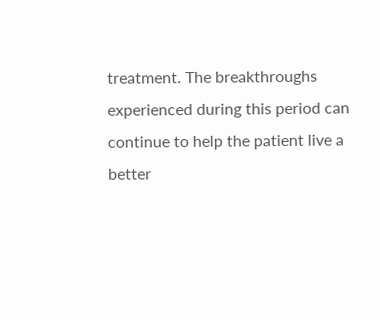treatment. The breakthroughs experienced during this period can continue to help the patient live a better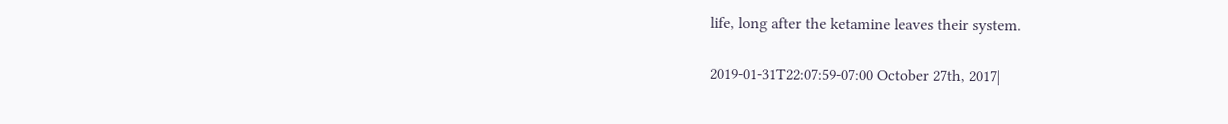life, long after the ketamine leaves their system.

2019-01-31T22:07:59-07:00 October 27th, 2017|